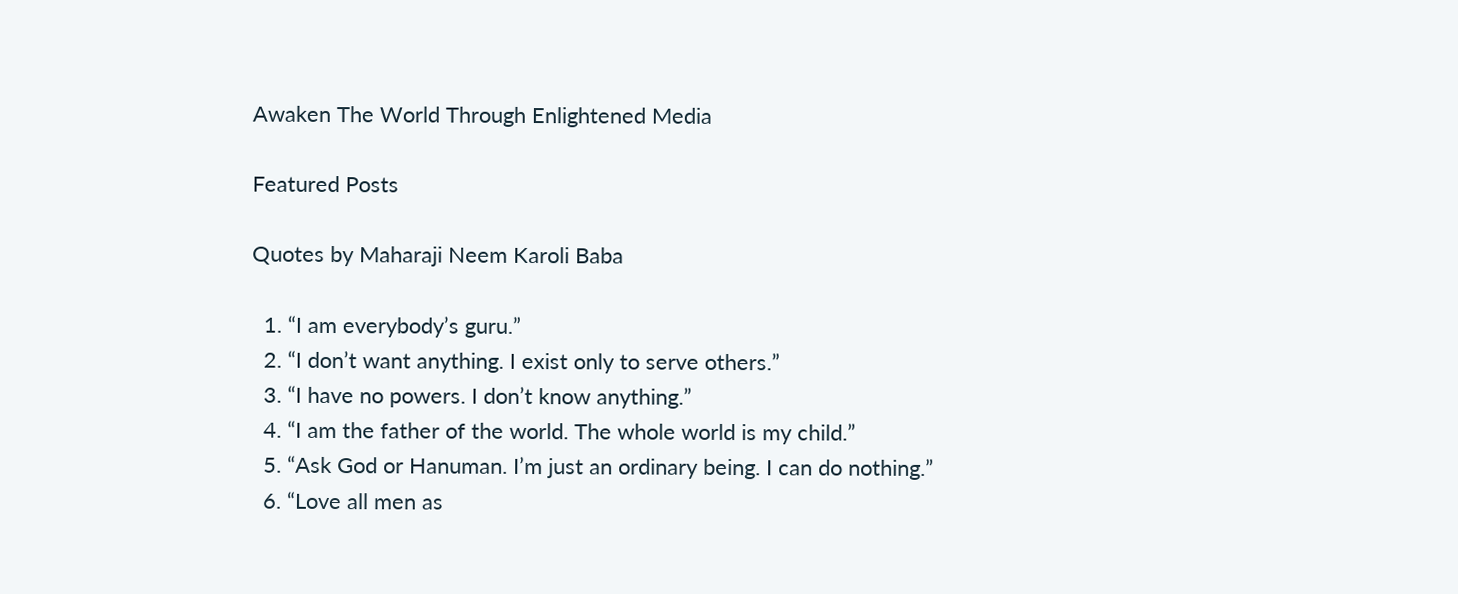Awaken The World Through Enlightened Media

Featured Posts

Quotes by Maharaji Neem Karoli Baba

  1. “I am everybody’s guru.”
  2. “I don’t want anything. I exist only to serve others.”
  3. “I have no powers. I don’t know anything.”
  4. “I am the father of the world. The whole world is my child.”
  5. “Ask God or Hanuman. I’m just an ordinary being. I can do nothing.”
  6. “Love all men as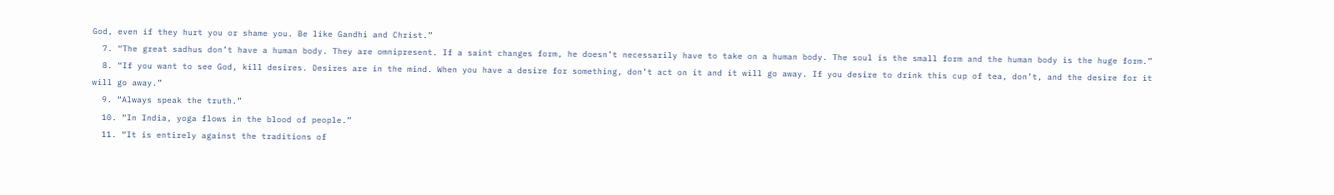God, even if they hurt you or shame you. Be like Gandhi and Christ.”
  7. “The great sadhus don’t have a human body. They are omnipresent. If a saint changes form, he doesn’t necessarily have to take on a human body. The soul is the small form and the human body is the huge form.”
  8. “If you want to see God, kill desires. Desires are in the mind. When you have a desire for something, don’t act on it and it will go away. If you desire to drink this cup of tea, don’t, and the desire for it will go away.”
  9. “Always speak the truth.”
  10. “In India, yoga flows in the blood of people.”
  11. “It is entirely against the traditions of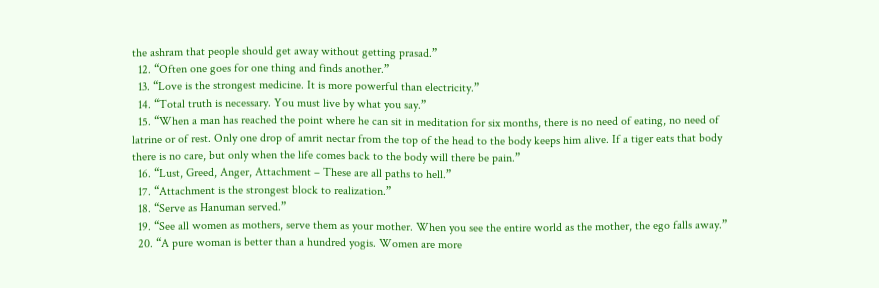the ashram that people should get away without getting prasad.”
  12. “Often one goes for one thing and finds another.”
  13. “Love is the strongest medicine. It is more powerful than electricity.”
  14. “Total truth is necessary. You must live by what you say.”
  15. “When a man has reached the point where he can sit in meditation for six months, there is no need of eating, no need of latrine or of rest. Only one drop of amrit nectar from the top of the head to the body keeps him alive. If a tiger eats that body there is no care, but only when the life comes back to the body will there be pain.”
  16. “Lust, Greed, Anger, Attachment – These are all paths to hell.”
  17. “Attachment is the strongest block to realization.”
  18. “Serve as Hanuman served.”
  19. “See all women as mothers, serve them as your mother. When you see the entire world as the mother, the ego falls away.”
  20. “A pure woman is better than a hundred yogis. Women are more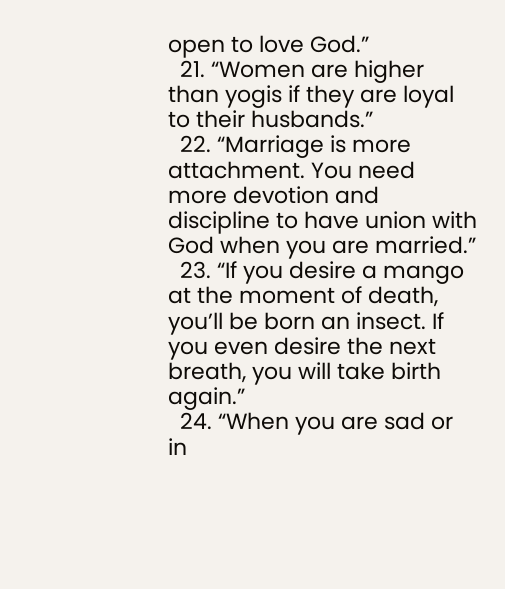open to love God.”
  21. “Women are higher than yogis if they are loyal to their husbands.”
  22. “Marriage is more attachment. You need more devotion and discipline to have union with God when you are married.”
  23. “If you desire a mango at the moment of death, you’ll be born an insect. If you even desire the next breath, you will take birth again.”
  24. “When you are sad or in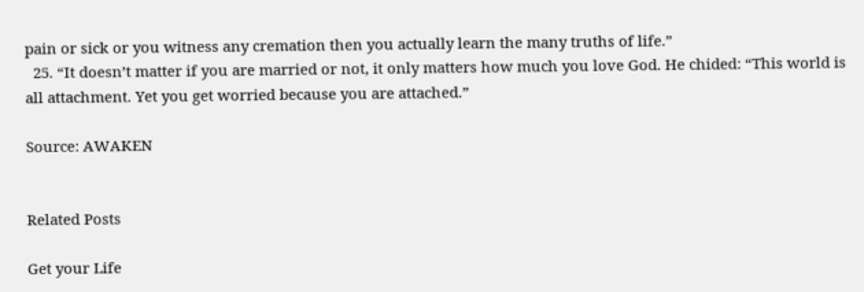pain or sick or you witness any cremation then you actually learn the many truths of life.”
  25. “It doesn’t matter if you are married or not, it only matters how much you love God. He chided: “This world is all attachment. Yet you get worried because you are attached.”

Source: AWAKEN


Related Posts

Get your Life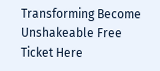Transforming Become Unshakeable Free Ticket Here